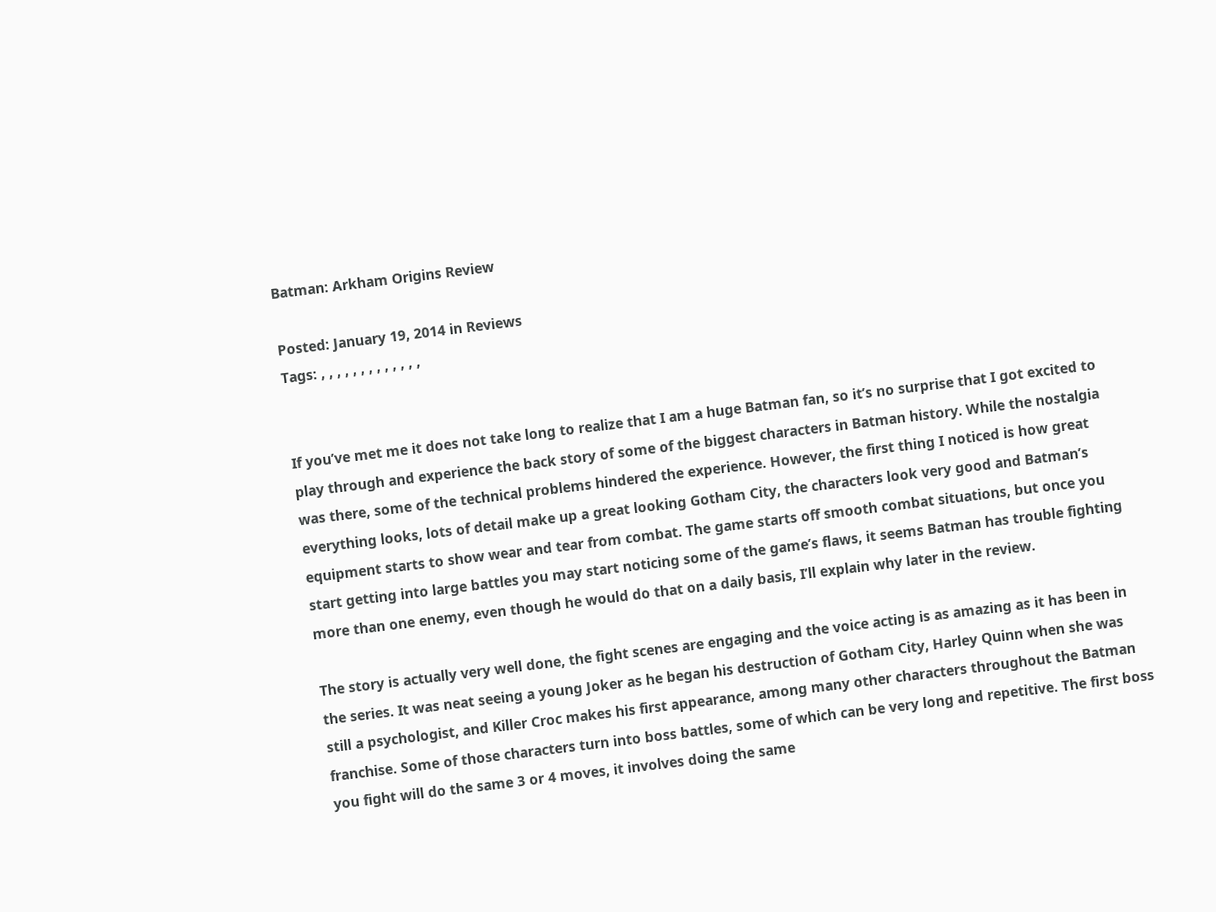Batman: Arkham Origins Review

Posted: January 19, 2014 in Reviews
Tags: , , , , , , , , , , , , ,


If you’ve met me it does not take long to realize that I am a huge Batman fan, so it’s no surprise that I got excited to play through and experience the back story of some of the biggest characters in Batman history. While the nostalgia was there, some of the technical problems hindered the experience. However, the first thing I noticed is how great everything looks, lots of detail make up a great looking Gotham City, the characters look very good and Batman’s equipment starts to show wear and tear from combat. The game starts off smooth combat situations, but once you start getting into large battles you may start noticing some of the game’s flaws, it seems Batman has trouble fighting more than one enemy, even though he would do that on a daily basis, I’ll explain why later in the review.

The story is actually very well done, the fight scenes are engaging and the voice acting is as amazing as it has been in the series. It was neat seeing a young Joker as he began his destruction of Gotham City, Harley Quinn when she was still a psychologist, and Killer Croc makes his first appearance, among many other characters throughout the Batman franchise. Some of those characters turn into boss battles, some of which can be very long and repetitive. The first boss you fight will do the same 3 or 4 moves, it involves doing the same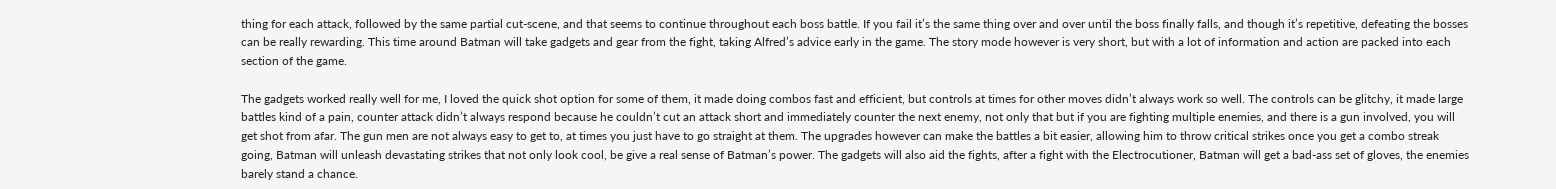thing for each attack, followed by the same partial cut-scene, and that seems to continue throughout each boss battle. If you fail it’s the same thing over and over until the boss finally falls, and though it’s repetitive, defeating the bosses can be really rewarding. This time around Batman will take gadgets and gear from the fight, taking Alfred’s advice early in the game. The story mode however is very short, but with a lot of information and action are packed into each section of the game.

The gadgets worked really well for me, I loved the quick shot option for some of them, it made doing combos fast and efficient, but controls at times for other moves didn’t always work so well. The controls can be glitchy, it made large battles kind of a pain, counter attack didn’t always respond because he couldn’t cut an attack short and immediately counter the next enemy, not only that but if you are fighting multiple enemies, and there is a gun involved, you will get shot from afar. The gun men are not always easy to get to, at times you just have to go straight at them. The upgrades however can make the battles a bit easier, allowing him to throw critical strikes once you get a combo streak going, Batman will unleash devastating strikes that not only look cool, be give a real sense of Batman’s power. The gadgets will also aid the fights, after a fight with the Electrocutioner, Batman will get a bad-ass set of gloves, the enemies barely stand a chance.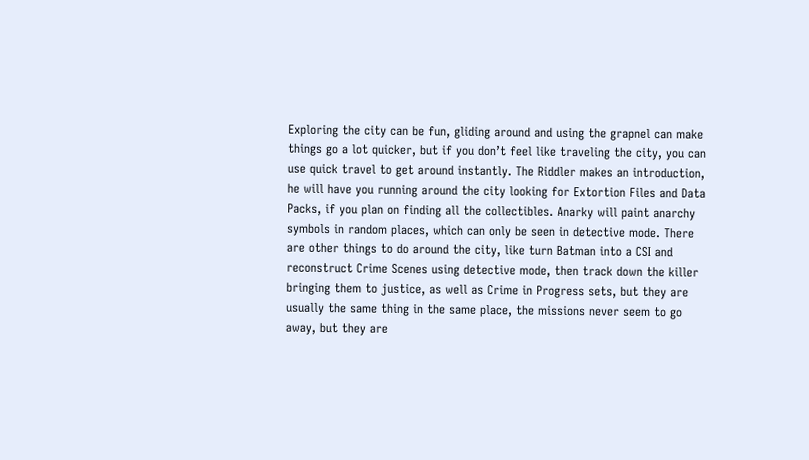Exploring the city can be fun, gliding around and using the grapnel can make things go a lot quicker, but if you don’t feel like traveling the city, you can use quick travel to get around instantly. The Riddler makes an introduction, he will have you running around the city looking for Extortion Files and Data Packs, if you plan on finding all the collectibles. Anarky will paint anarchy symbols in random places, which can only be seen in detective mode. There are other things to do around the city, like turn Batman into a CSI and reconstruct Crime Scenes using detective mode, then track down the killer bringing them to justice, as well as Crime in Progress sets, but they are usually the same thing in the same place, the missions never seem to go away, but they are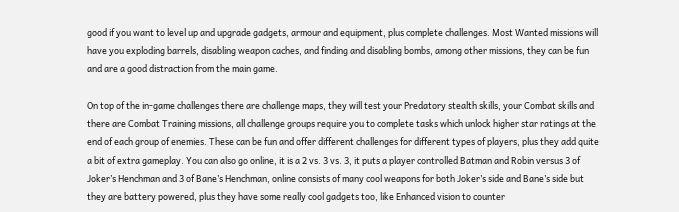good if you want to level up and upgrade gadgets, armour and equipment, plus complete challenges. Most Wanted missions will have you exploding barrels, disabling weapon caches, and finding and disabling bombs, among other missions, they can be fun and are a good distraction from the main game.

On top of the in-game challenges there are challenge maps, they will test your Predatory stealth skills, your Combat skills and there are Combat Training missions, all challenge groups require you to complete tasks which unlock higher star ratings at the end of each group of enemies. These can be fun and offer different challenges for different types of players, plus they add quite a bit of extra gameplay. You can also go online, it is a 2 vs. 3 vs. 3, it puts a player controlled Batman and Robin versus 3 of Joker’s Henchman and 3 of Bane’s Henchman, online consists of many cool weapons for both Joker’s side and Bane’s side but they are battery powered, plus they have some really cool gadgets too, like Enhanced vision to counter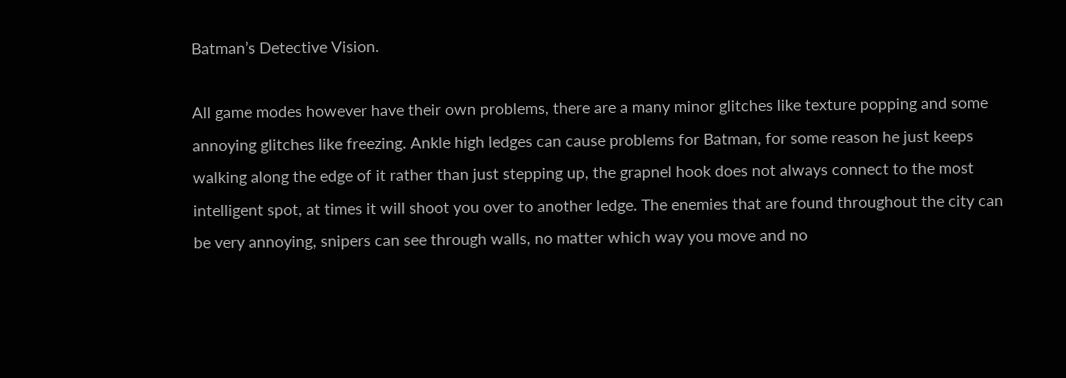Batman’s Detective Vision.

All game modes however have their own problems, there are a many minor glitches like texture popping and some annoying glitches like freezing. Ankle high ledges can cause problems for Batman, for some reason he just keeps walking along the edge of it rather than just stepping up, the grapnel hook does not always connect to the most intelligent spot, at times it will shoot you over to another ledge. The enemies that are found throughout the city can be very annoying, snipers can see through walls, no matter which way you move and no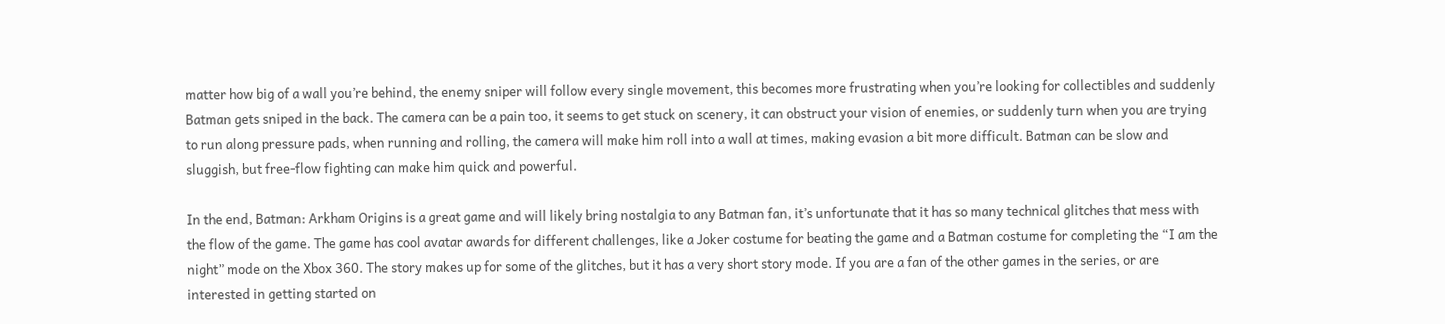matter how big of a wall you’re behind, the enemy sniper will follow every single movement, this becomes more frustrating when you’re looking for collectibles and suddenly Batman gets sniped in the back. The camera can be a pain too, it seems to get stuck on scenery, it can obstruct your vision of enemies, or suddenly turn when you are trying to run along pressure pads, when running and rolling, the camera will make him roll into a wall at times, making evasion a bit more difficult. Batman can be slow and sluggish, but free-flow fighting can make him quick and powerful.

In the end, Batman: Arkham Origins is a great game and will likely bring nostalgia to any Batman fan, it’s unfortunate that it has so many technical glitches that mess with the flow of the game. The game has cool avatar awards for different challenges, like a Joker costume for beating the game and a Batman costume for completing the “I am the night” mode on the Xbox 360. The story makes up for some of the glitches, but it has a very short story mode. If you are a fan of the other games in the series, or are interested in getting started on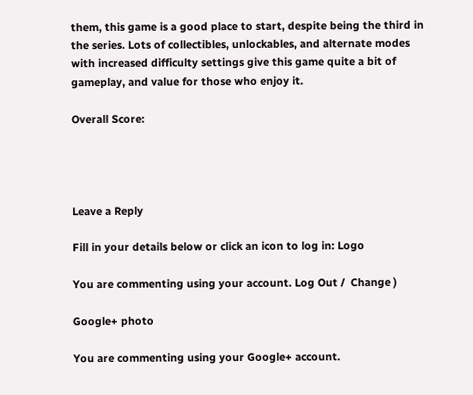them, this game is a good place to start, despite being the third in the series. Lots of collectibles, unlockables, and alternate modes with increased difficulty settings give this game quite a bit of gameplay, and value for those who enjoy it.

Overall Score:




Leave a Reply

Fill in your details below or click an icon to log in: Logo

You are commenting using your account. Log Out /  Change )

Google+ photo

You are commenting using your Google+ account.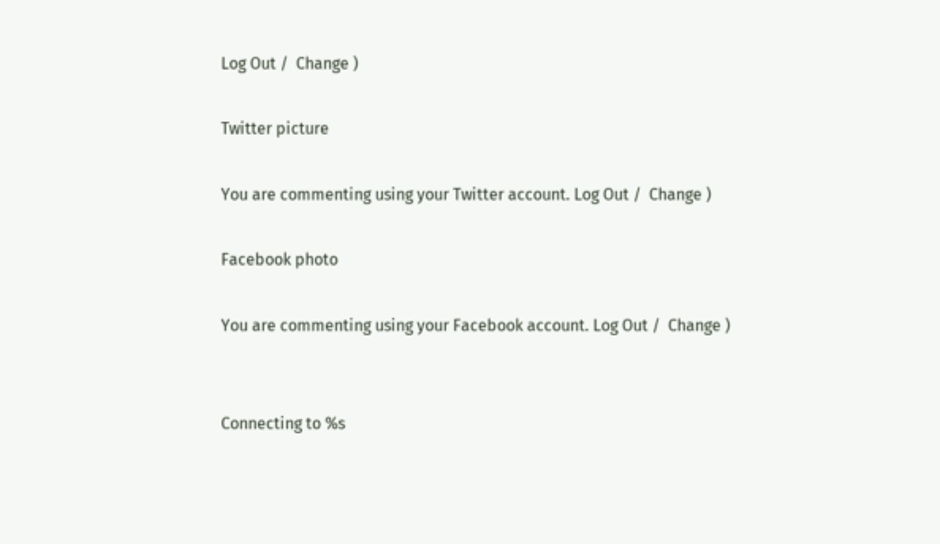Log Out /  Change )

Twitter picture

You are commenting using your Twitter account. Log Out /  Change )

Facebook photo

You are commenting using your Facebook account. Log Out /  Change )


Connecting to %s